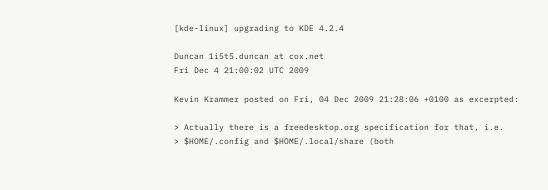[kde-linux] upgrading to KDE 4.2.4

Duncan 1i5t5.duncan at cox.net
Fri Dec 4 21:00:02 UTC 2009

Kevin Krammer posted on Fri, 04 Dec 2009 21:28:06 +0100 as excerpted:

> Actually there is a freedesktop.org specification for that, i.e.
> $HOME/.config and $HOME/.local/share (both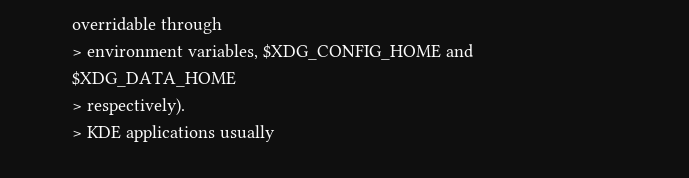overridable through
> environment variables, $XDG_CONFIG_HOME and $XDG_DATA_HOME
> respectively).
> KDE applications usually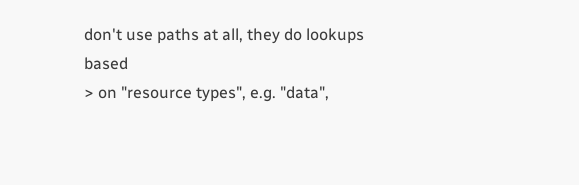don't use paths at all, they do lookups based
> on "resource types", e.g. "data",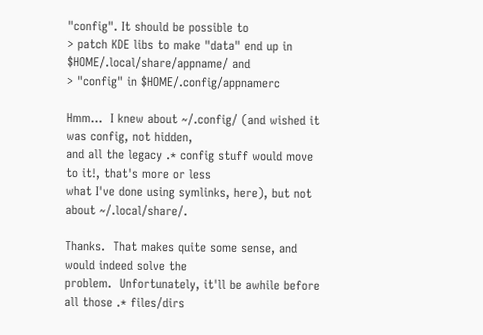"config". It should be possible to
> patch KDE libs to make "data" end up in $HOME/.local/share/appname/ and
> "config" in $HOME/.config/appnamerc

Hmm...  I knew about ~/.config/ (and wished it was config, not hidden,
and all the legacy .* config stuff would move to it!, that's more or less
what I've done using symlinks, here), but not about ~/.local/share/.

Thanks.  That makes quite some sense, and would indeed solve the
problem.  Unfortunately, it'll be awhile before all those .* files/dirs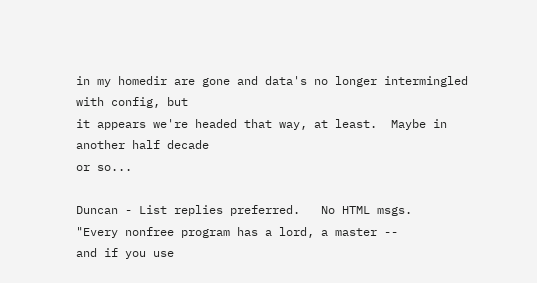in my homedir are gone and data's no longer intermingled with config, but
it appears we're headed that way, at least.  Maybe in another half decade
or so...

Duncan - List replies preferred.   No HTML msgs.
"Every nonfree program has a lord, a master --
and if you use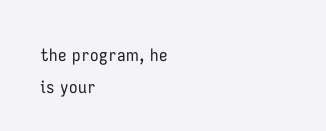the program, he is your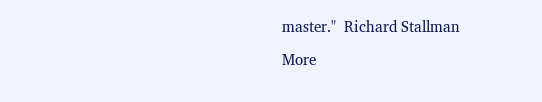master."  Richard Stallman

More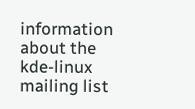information about the kde-linux mailing list